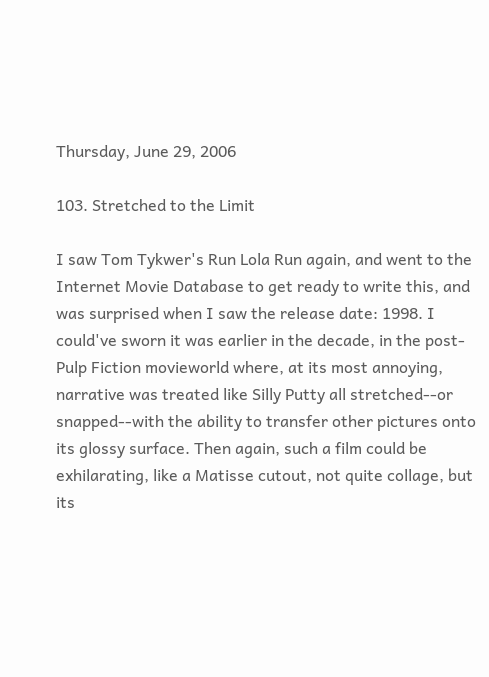Thursday, June 29, 2006

103. Stretched to the Limit

I saw Tom Tykwer's Run Lola Run again, and went to the Internet Movie Database to get ready to write this, and was surprised when I saw the release date: 1998. I could've sworn it was earlier in the decade, in the post-Pulp Fiction movieworld where, at its most annoying, narrative was treated like Silly Putty all stretched--or snapped--with the ability to transfer other pictures onto its glossy surface. Then again, such a film could be exhilarating, like a Matisse cutout, not quite collage, but its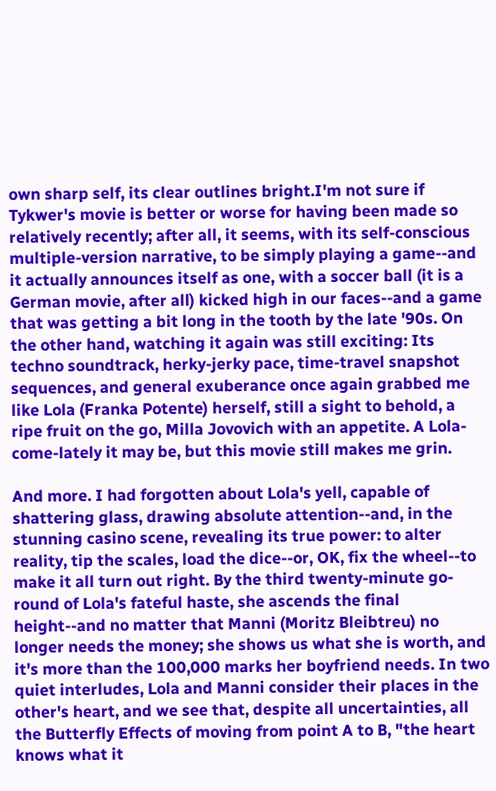own sharp self, its clear outlines bright.I'm not sure if Tykwer's movie is better or worse for having been made so relatively recently; after all, it seems, with its self-conscious multiple-version narrative, to be simply playing a game--and it actually announces itself as one, with a soccer ball (it is a German movie, after all) kicked high in our faces--and a game that was getting a bit long in the tooth by the late '90s. On the other hand, watching it again was still exciting: Its techno soundtrack, herky-jerky pace, time-travel snapshot sequences, and general exuberance once again grabbed me like Lola (Franka Potente) herself, still a sight to behold, a ripe fruit on the go, Milla Jovovich with an appetite. A Lola-come-lately it may be, but this movie still makes me grin.

And more. I had forgotten about Lola's yell, capable of shattering glass, drawing absolute attention--and, in the stunning casino scene, revealing its true power: to alter reality, tip the scales, load the dice--or, OK, fix the wheel--to make it all turn out right. By the third twenty-minute go-round of Lola's fateful haste, she ascends the final height--and no matter that Manni (Moritz Bleibtreu) no longer needs the money; she shows us what she is worth, and it's more than the 100,000 marks her boyfriend needs. In two quiet interludes, Lola and Manni consider their places in the other's heart, and we see that, despite all uncertainties, all the Butterfly Effects of moving from point A to B, "the heart knows what it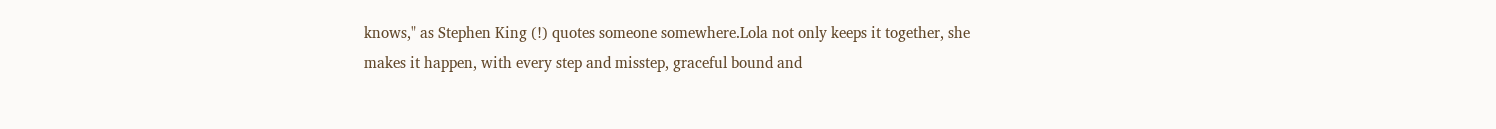knows," as Stephen King (!) quotes someone somewhere.Lola not only keeps it together, she makes it happen, with every step and misstep, graceful bound and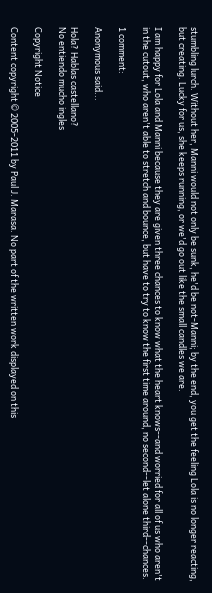stumbling lurch. Without her, Manni would not only be sunk, he'd be not-Manni; by the end, you get the feeling Lola is no longer reacting, but creating. Lucky for us, she keeps running, or we'd go out like the small candles we are.

I am happy for Lola and Manni because they are given three chances to know what the heart knows--and worried for all of us who aren't in the cutout, who aren't able to stretch and bounce, but have to try to know the first time around, no second--let alone third--chances.

1 comment:

Anonymous said...

Hola? Hablas castellano?
No entiendo mucho ingles

Copyright Notice

Content copyright © 2005-2011 by Paul J. Marasa. No part of the written work displayed on this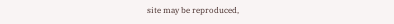site may be reproduced,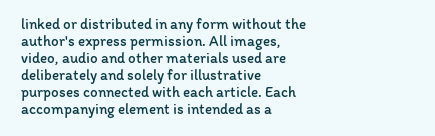linked or distributed in any form without the author's express permission. All images, video, audio and other materials used are deliberately and solely for illustrative purposes connected with each article. Each accompanying element is intended as a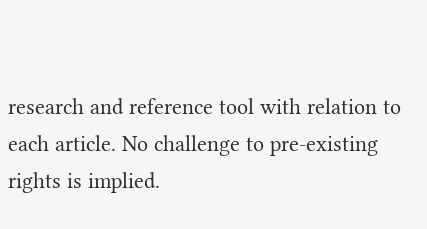research and reference tool with relation to each article. No challenge to pre-existing rights is implied.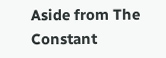Aside from The Constant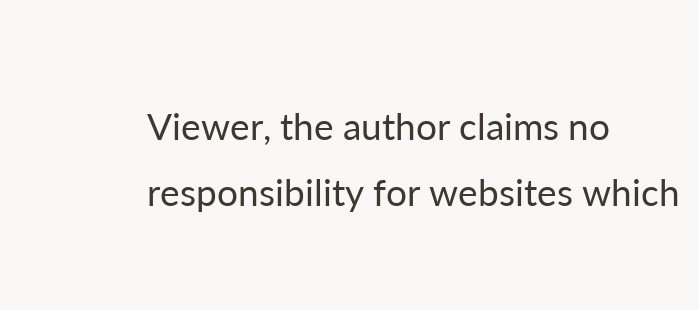Viewer, the author claims no responsibility for websites which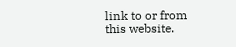link to or from this website.